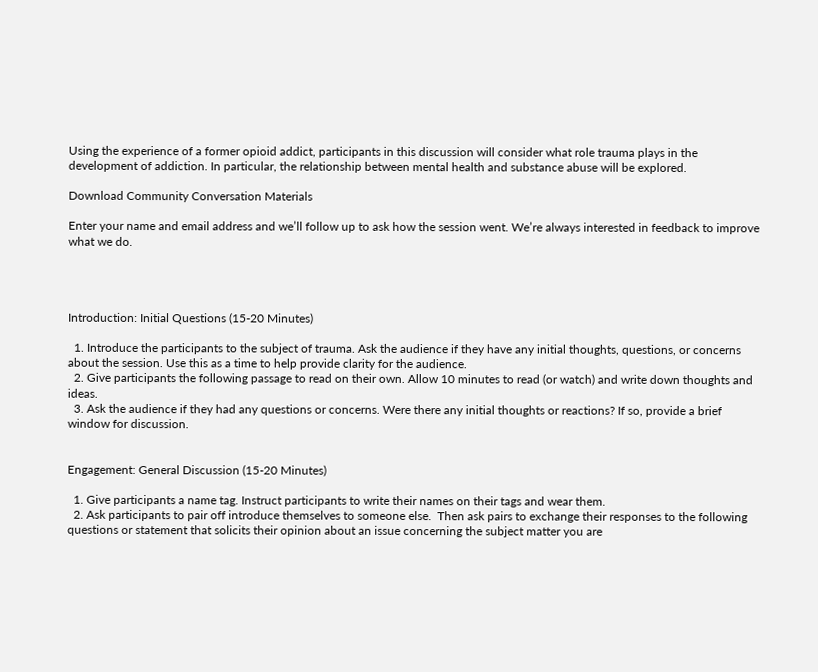Using the experience of a former opioid addict, participants in this discussion will consider what role trauma plays in the development of addiction. In particular, the relationship between mental health and substance abuse will be explored.

Download Community Conversation Materials

Enter your name and email address and we’ll follow up to ask how the session went. We’re always interested in feedback to improve what we do.




Introduction: Initial Questions (15-20 Minutes)

  1. Introduce the participants to the subject of trauma. Ask the audience if they have any initial thoughts, questions, or concerns about the session. Use this as a time to help provide clarity for the audience.
  2. Give participants the following passage to read on their own. Allow 10 minutes to read (or watch) and write down thoughts and ideas.
  3. Ask the audience if they had any questions or concerns. Were there any initial thoughts or reactions? If so, provide a brief window for discussion.


Engagement: General Discussion (15-20 Minutes)

  1. Give participants a name tag. Instruct participants to write their names on their tags and wear them.
  2. Ask participants to pair off introduce themselves to someone else.  Then ask pairs to exchange their responses to the following questions or statement that solicits their opinion about an issue concerning the subject matter you are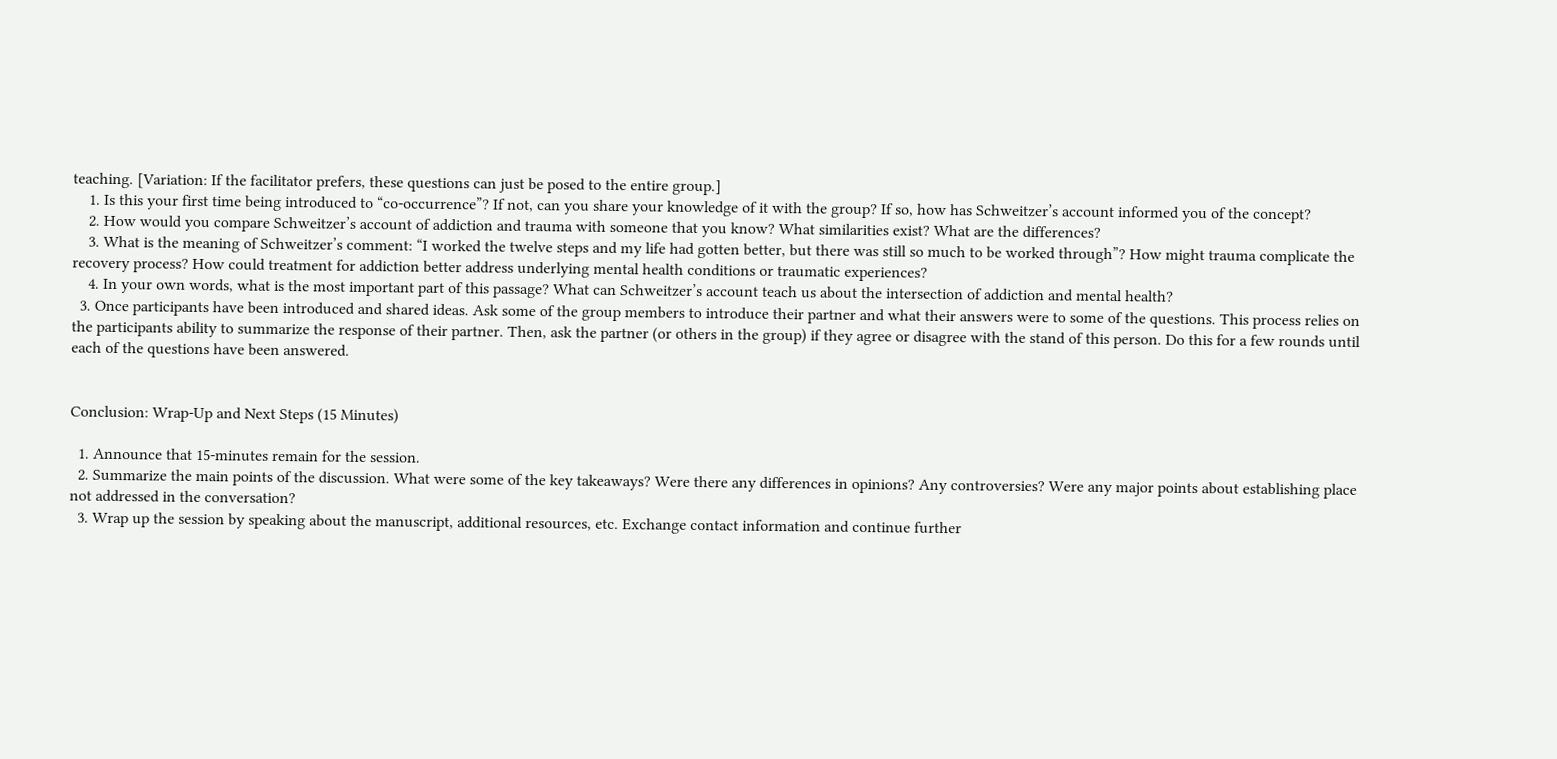teaching. [Variation: If the facilitator prefers, these questions can just be posed to the entire group.]
    1. Is this your first time being introduced to “co-occurrence”? If not, can you share your knowledge of it with the group? If so, how has Schweitzer’s account informed you of the concept?
    2. How would you compare Schweitzer’s account of addiction and trauma with someone that you know? What similarities exist? What are the differences?
    3. What is the meaning of Schweitzer’s comment: “I worked the twelve steps and my life had gotten better, but there was still so much to be worked through”? How might trauma complicate the recovery process? How could treatment for addiction better address underlying mental health conditions or traumatic experiences?
    4. In your own words, what is the most important part of this passage? What can Schweitzer’s account teach us about the intersection of addiction and mental health?
  3. Once participants have been introduced and shared ideas. Ask some of the group members to introduce their partner and what their answers were to some of the questions. This process relies on the participants ability to summarize the response of their partner. Then, ask the partner (or others in the group) if they agree or disagree with the stand of this person. Do this for a few rounds until each of the questions have been answered.


Conclusion: Wrap-Up and Next Steps (15 Minutes)

  1. Announce that 15-minutes remain for the session.
  2. Summarize the main points of the discussion. What were some of the key takeaways? Were there any differences in opinions? Any controversies? Were any major points about establishing place not addressed in the conversation?
  3. Wrap up the session by speaking about the manuscript, additional resources, etc. Exchange contact information and continue further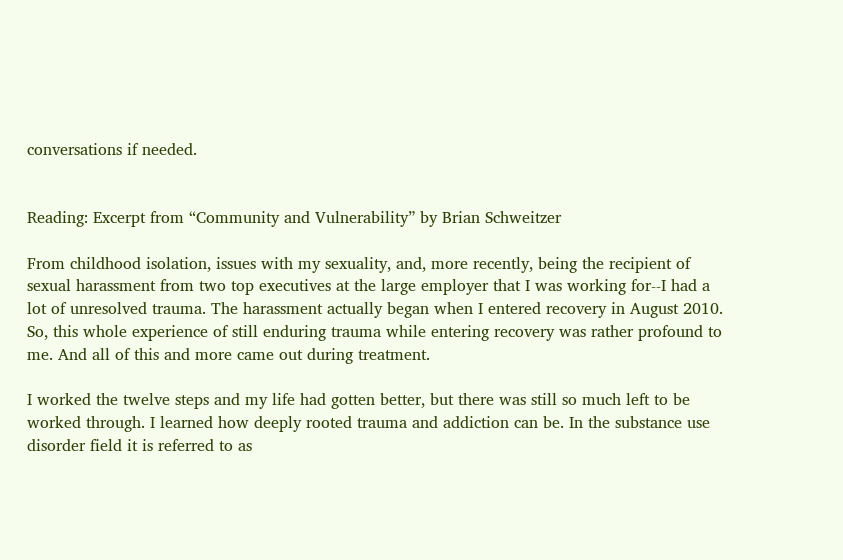conversations if needed.


Reading: Excerpt from “Community and Vulnerability” by Brian Schweitzer

From childhood isolation, issues with my sexuality, and, more recently, being the recipient of sexual harassment from two top executives at the large employer that I was working for--I had a lot of unresolved trauma. The harassment actually began when I entered recovery in August 2010. So, this whole experience of still enduring trauma while entering recovery was rather profound to me. And all of this and more came out during treatment.

I worked the twelve steps and my life had gotten better, but there was still so much left to be worked through. I learned how deeply rooted trauma and addiction can be. In the substance use disorder field it is referred to as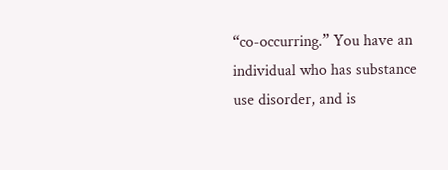“co-occurring.” You have an individual who has substance use disorder, and is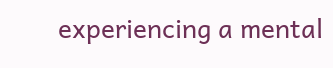experiencing a mental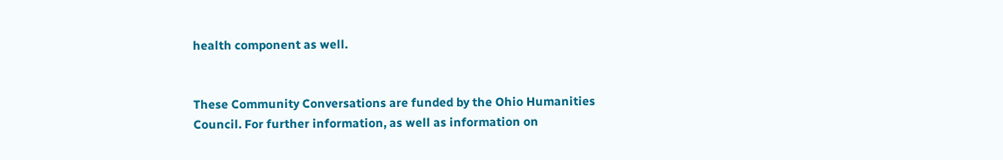health component as well.


These Community Conversations are funded by the Ohio Humanities Council. For further information, as well as information on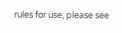rules for use, please see